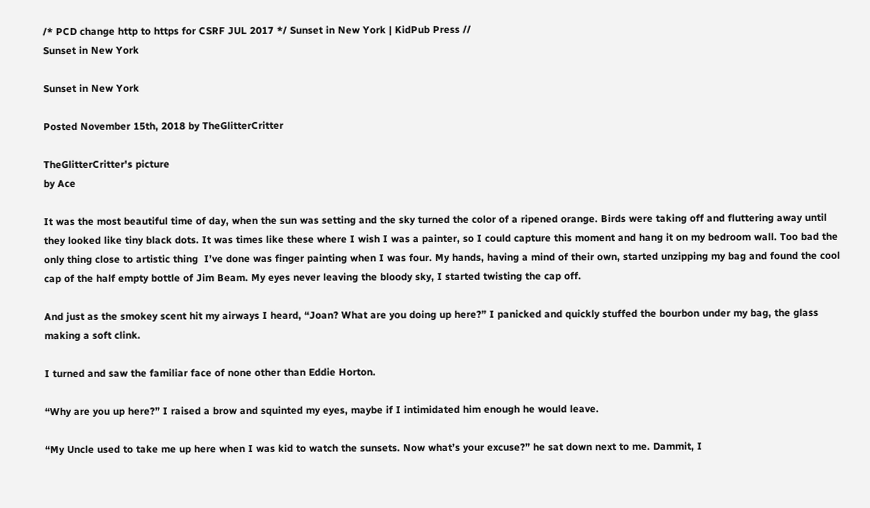/* PCD change http to https for CSRF JUL 2017 */ Sunset in New York | KidPub Press //
Sunset in New York

Sunset in New York

Posted November 15th, 2018 by TheGlitterCritter

TheGlitterCritter's picture
by Ace

It was the most beautiful time of day, when the sun was setting and the sky turned the color of a ripened orange. Birds were taking off and fluttering away until they looked like tiny black dots. It was times like these where I wish I was a painter, so I could capture this moment and hang it on my bedroom wall. Too bad the only thing close to artistic thing  I’ve done was finger painting when I was four. My hands, having a mind of their own, started unzipping my bag and found the cool cap of the half empty bottle of Jim Beam. My eyes never leaving the bloody sky, I started twisting the cap off.

And just as the smokey scent hit my airways I heard, “Joan? What are you doing up here?” I panicked and quickly stuffed the bourbon under my bag, the glass making a soft clink.

I turned and saw the familiar face of none other than Eddie Horton.

“Why are you up here?” I raised a brow and squinted my eyes, maybe if I intimidated him enough he would leave.

“My Uncle used to take me up here when I was kid to watch the sunsets. Now what’s your excuse?” he sat down next to me. Dammit, I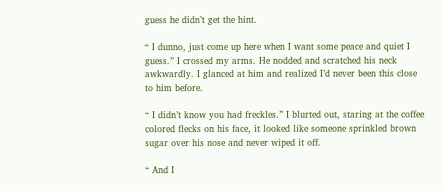guess he didn’t get the hint.

“ I dunno, just come up here when I want some peace and quiet I guess.” I crossed my arms. He nodded and scratched his neck awkwardly. I glanced at him and realized I’d never been this close to him before.

“ I didn’t know you had freckles.” I blurted out, staring at the coffee colored flecks on his face, it looked like someone sprinkled brown sugar over his nose and never wiped it off.

“ And I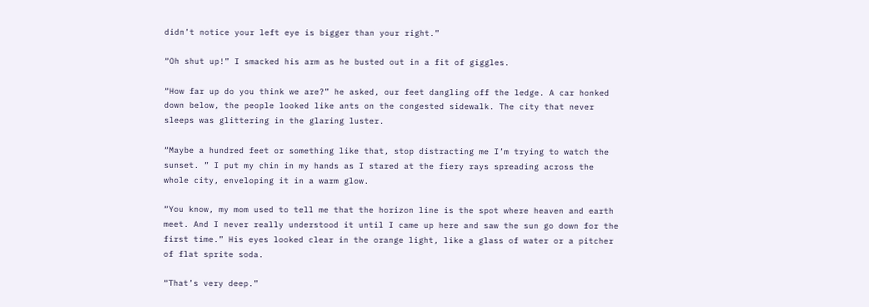didn’t notice your left eye is bigger than your right.”

“Oh shut up!” I smacked his arm as he busted out in a fit of giggles.

“How far up do you think we are?” he asked, our feet dangling off the ledge. A car honked down below, the people looked like ants on the congested sidewalk. The city that never sleeps was glittering in the glaring luster.

“Maybe a hundred feet or something like that, stop distracting me I’m trying to watch the sunset. ” I put my chin in my hands as I stared at the fiery rays spreading across the whole city, enveloping it in a warm glow.

“You know, my mom used to tell me that the horizon line is the spot where heaven and earth meet. And I never really understood it until I came up here and saw the sun go down for the first time.” His eyes looked clear in the orange light, like a glass of water or a pitcher of flat sprite soda.

“That’s very deep.”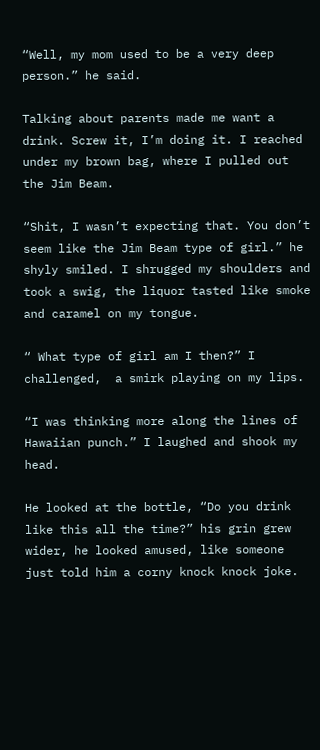“Well, my mom used to be a very deep person.” he said.

Talking about parents made me want a drink. Screw it, I’m doing it. I reached under my brown bag, where I pulled out the Jim Beam.

“Shit, I wasn’t expecting that. You don’t seem like the Jim Beam type of girl.” he shyly smiled. I shrugged my shoulders and took a swig, the liquor tasted like smoke and caramel on my tongue.

“ What type of girl am I then?” I challenged,  a smirk playing on my lips.

“I was thinking more along the lines of  Hawaiian punch.” I laughed and shook my head.

He looked at the bottle, “Do you drink like this all the time?” his grin grew wider, he looked amused, like someone just told him a corny knock knock joke.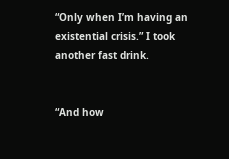“Only when I’m having an existential crisis.” I took another fast drink.


“And how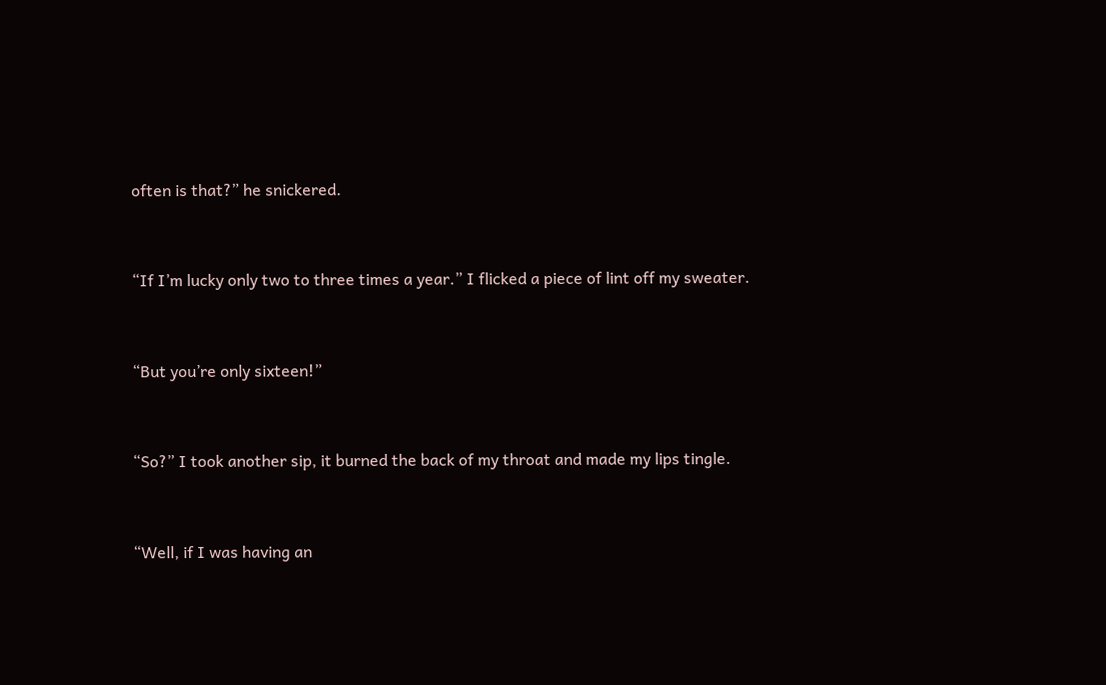often is that?” he snickered.


“If I’m lucky only two to three times a year.” I flicked a piece of lint off my sweater.


“But you’re only sixteen!”


“So?” I took another sip, it burned the back of my throat and made my lips tingle.


“Well, if I was having an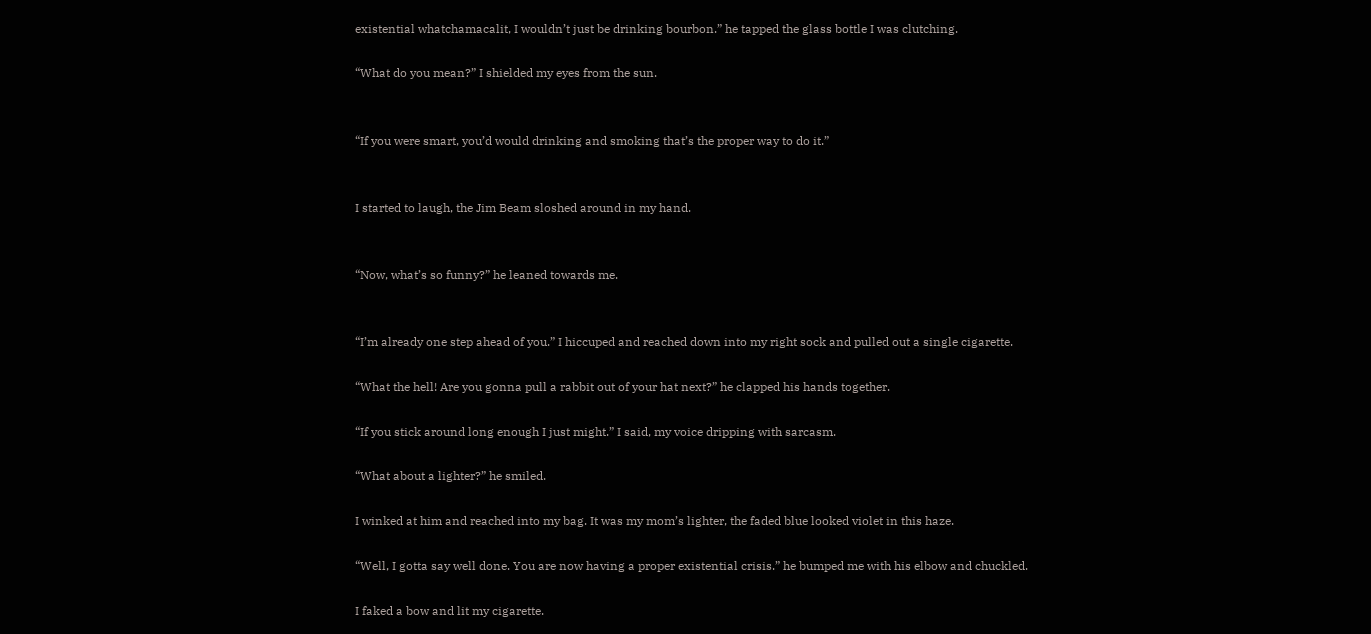existential whatchamacalit, I wouldn’t just be drinking bourbon.” he tapped the glass bottle I was clutching.

“What do you mean?” I shielded my eyes from the sun.


“If you were smart, you’d would drinking and smoking that’s the proper way to do it.”


I started to laugh, the Jim Beam sloshed around in my hand.


“Now, what’s so funny?” he leaned towards me.


“I’m already one step ahead of you.” I hiccuped and reached down into my right sock and pulled out a single cigarette.

“What the hell! Are you gonna pull a rabbit out of your hat next?” he clapped his hands together.

“If you stick around long enough I just might.” I said, my voice dripping with sarcasm.

“What about a lighter?” he smiled.

I winked at him and reached into my bag. It was my mom’s lighter, the faded blue looked violet in this haze.

“Well, I gotta say well done. You are now having a proper existential crisis.” he bumped me with his elbow and chuckled.

I faked a bow and lit my cigarette.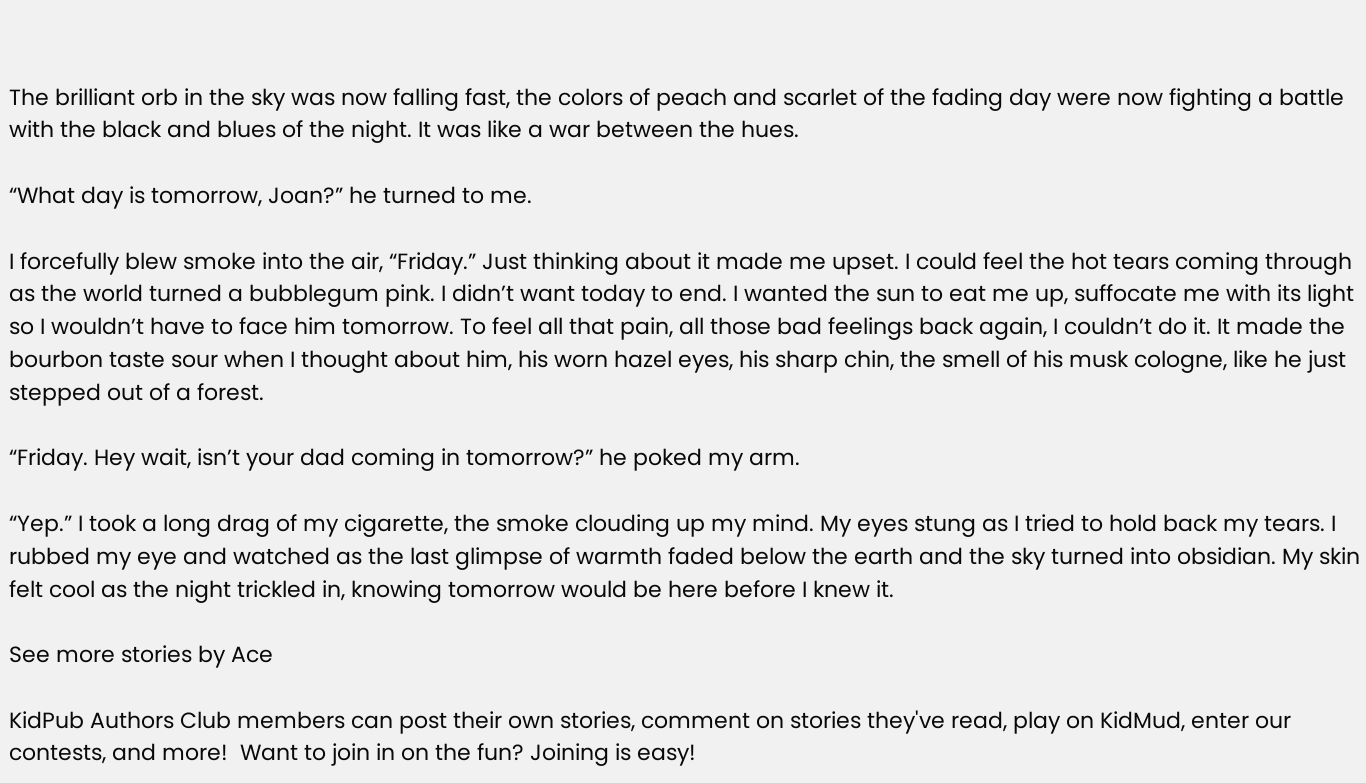The brilliant orb in the sky was now falling fast, the colors of peach and scarlet of the fading day were now fighting a battle with the black and blues of the night. It was like a war between the hues.

“What day is tomorrow, Joan?” he turned to me.

I forcefully blew smoke into the air, “Friday.” Just thinking about it made me upset. I could feel the hot tears coming through as the world turned a bubblegum pink. I didn’t want today to end. I wanted the sun to eat me up, suffocate me with its light so I wouldn’t have to face him tomorrow. To feel all that pain, all those bad feelings back again, I couldn’t do it. It made the bourbon taste sour when I thought about him, his worn hazel eyes, his sharp chin, the smell of his musk cologne, like he just stepped out of a forest.

“Friday. Hey wait, isn’t your dad coming in tomorrow?” he poked my arm.

“Yep.” I took a long drag of my cigarette, the smoke clouding up my mind. My eyes stung as I tried to hold back my tears. I rubbed my eye and watched as the last glimpse of warmth faded below the earth and the sky turned into obsidian. My skin felt cool as the night trickled in, knowing tomorrow would be here before I knew it.

See more stories by Ace

KidPub Authors Club members can post their own stories, comment on stories they've read, play on KidMud, enter our contests, and more!  Want to join in on the fun? Joining is easy!